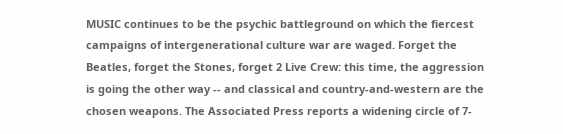MUSIC continues to be the psychic battleground on which the fiercest campaigns of intergenerational culture war are waged. Forget the Beatles, forget the Stones, forget 2 Live Crew: this time, the aggression is going the other way -- and classical and country-and-western are the chosen weapons. The Associated Press reports a widening circle of 7-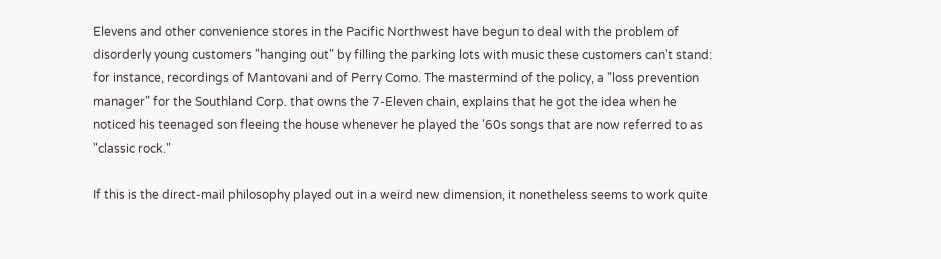Elevens and other convenience stores in the Pacific Northwest have begun to deal with the problem of disorderly young customers "hanging out" by filling the parking lots with music these customers can't stand: for instance, recordings of Mantovani and of Perry Como. The mastermind of the policy, a "loss prevention manager" for the Southland Corp. that owns the 7-Eleven chain, explains that he got the idea when he noticed his teenaged son fleeing the house whenever he played the '60s songs that are now referred to as "classic rock."

If this is the direct-mail philosophy played out in a weird new dimension, it nonetheless seems to work quite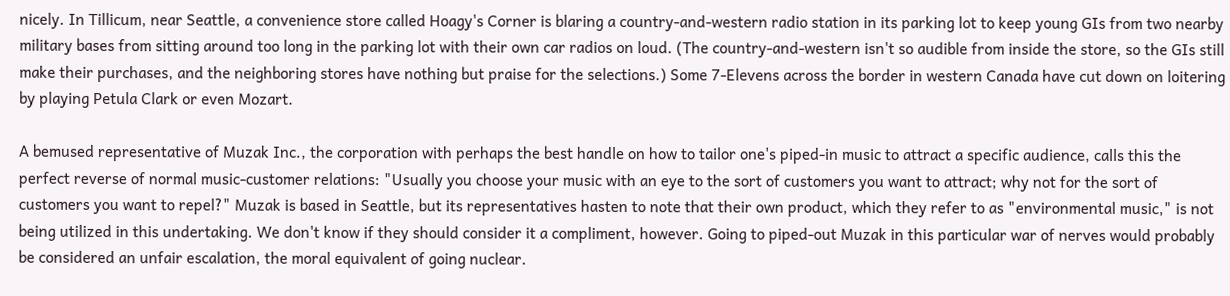nicely. In Tillicum, near Seattle, a convenience store called Hoagy's Corner is blaring a country-and-western radio station in its parking lot to keep young GIs from two nearby military bases from sitting around too long in the parking lot with their own car radios on loud. (The country-and-western isn't so audible from inside the store, so the GIs still make their purchases, and the neighboring stores have nothing but praise for the selections.) Some 7-Elevens across the border in western Canada have cut down on loitering by playing Petula Clark or even Mozart.

A bemused representative of Muzak Inc., the corporation with perhaps the best handle on how to tailor one's piped-in music to attract a specific audience, calls this the perfect reverse of normal music-customer relations: "Usually you choose your music with an eye to the sort of customers you want to attract; why not for the sort of customers you want to repel?" Muzak is based in Seattle, but its representatives hasten to note that their own product, which they refer to as "environmental music," is not being utilized in this undertaking. We don't know if they should consider it a compliment, however. Going to piped-out Muzak in this particular war of nerves would probably be considered an unfair escalation, the moral equivalent of going nuclear.